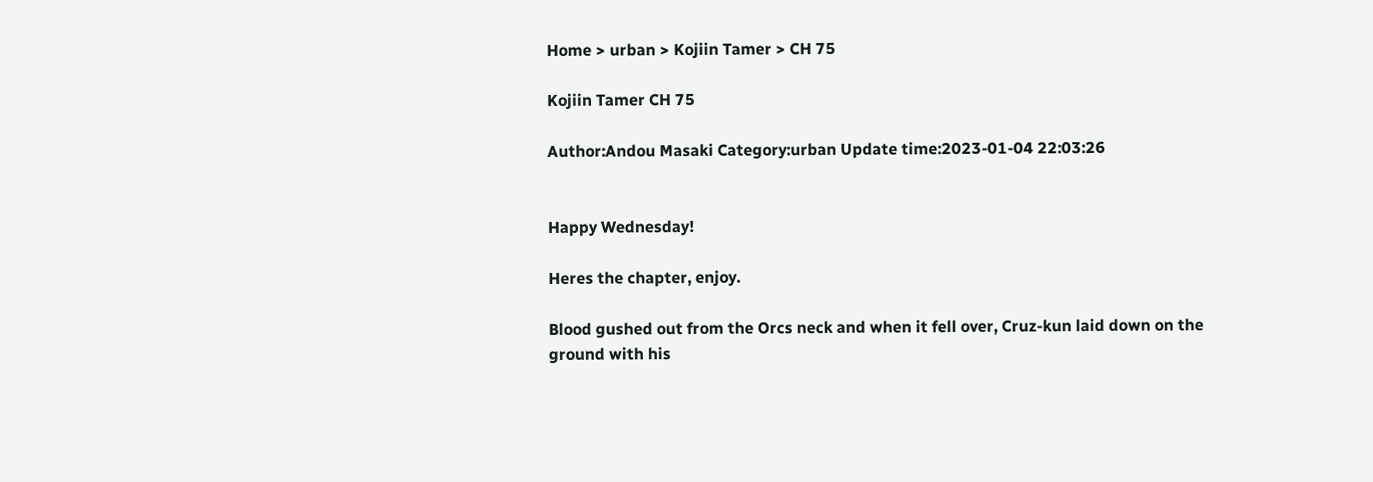Home > urban > Kojiin Tamer > CH 75

Kojiin Tamer CH 75

Author:Andou Masaki Category:urban Update time:2023-01-04 22:03:26


Happy Wednesday!

Heres the chapter, enjoy.

Blood gushed out from the Orcs neck and when it fell over, Cruz-kun laid down on the ground with his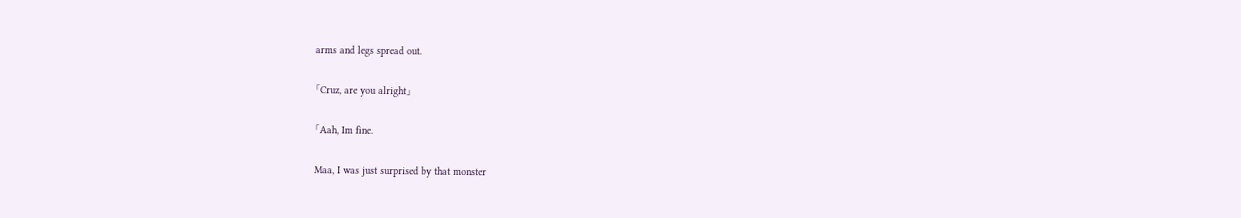arms and legs spread out.

「Cruz, are you alright」

「Aah, Im fine.

Maa, I was just surprised by that monster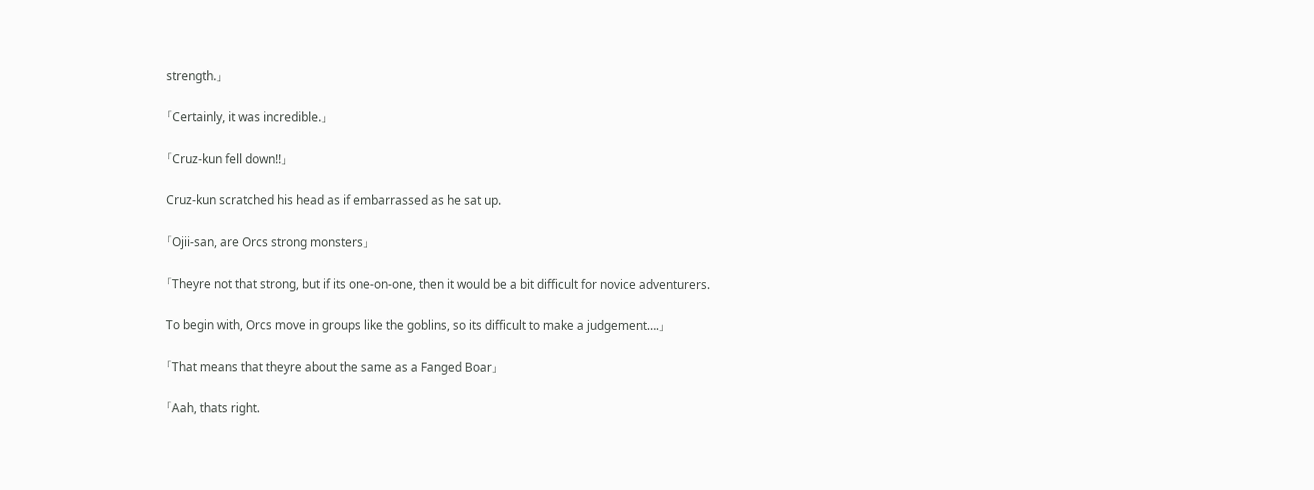strength.」

「Certainly, it was incredible.」

「Cruz-kun fell down!!」

Cruz-kun scratched his head as if embarrassed as he sat up.

「Ojii-san, are Orcs strong monsters」

「Theyre not that strong, but if its one-on-one, then it would be a bit difficult for novice adventurers.

To begin with, Orcs move in groups like the goblins, so its difficult to make a judgement….」

「That means that theyre about the same as a Fanged Boar」

「Aah, thats right.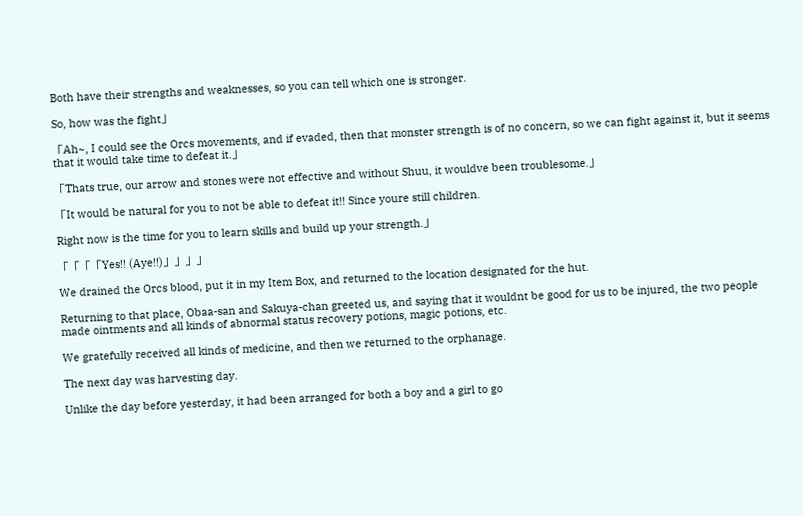Both have their strengths and weaknesses, so you can tell which one is stronger.

So, how was the fight」

「Ah~, I could see the Orcs movements, and if evaded, then that monster strength is of no concern, so we can fight against it, but it seems that it would take time to defeat it.」

「Thats true, our arrow and stones were not effective and without Shuu, it wouldve been troublesome.」

「It would be natural for you to not be able to defeat it!! Since youre still children.

Right now is the time for you to learn skills and build up your strength.」

「「「「Yes!! (Aye!!)」」」」

We drained the Orcs blood, put it in my Item Box, and returned to the location designated for the hut.

Returning to that place, Obaa-san and Sakuya-chan greeted us, and saying that it wouldnt be good for us to be injured, the two people made ointments and all kinds of abnormal status recovery potions, magic potions, etc.

We gratefully received all kinds of medicine, and then we returned to the orphanage.

The next day was harvesting day.

Unlike the day before yesterday, it had been arranged for both a boy and a girl to go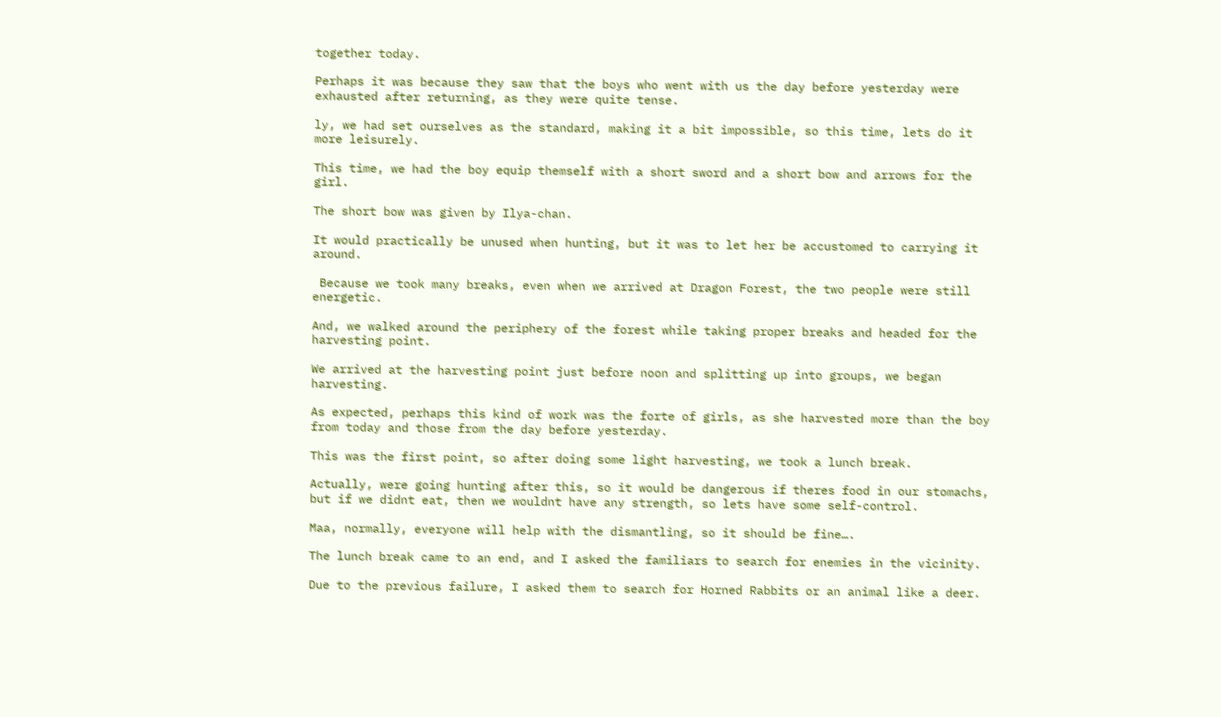together today.

Perhaps it was because they saw that the boys who went with us the day before yesterday were exhausted after returning, as they were quite tense.

ly, we had set ourselves as the standard, making it a bit impossible, so this time, lets do it more leisurely.

This time, we had the boy equip themself with a short sword and a short bow and arrows for the girl.

The short bow was given by Ilya-chan.

It would practically be unused when hunting, but it was to let her be accustomed to carrying it around.

 Because we took many breaks, even when we arrived at Dragon Forest, the two people were still energetic.

And, we walked around the periphery of the forest while taking proper breaks and headed for the harvesting point.

We arrived at the harvesting point just before noon and splitting up into groups, we began harvesting.

As expected, perhaps this kind of work was the forte of girls, as she harvested more than the boy from today and those from the day before yesterday.

This was the first point, so after doing some light harvesting, we took a lunch break.

Actually, were going hunting after this, so it would be dangerous if theres food in our stomachs, but if we didnt eat, then we wouldnt have any strength, so lets have some self-control.

Maa, normally, everyone will help with the dismantling, so it should be fine….

The lunch break came to an end, and I asked the familiars to search for enemies in the vicinity.

Due to the previous failure, I asked them to search for Horned Rabbits or an animal like a deer.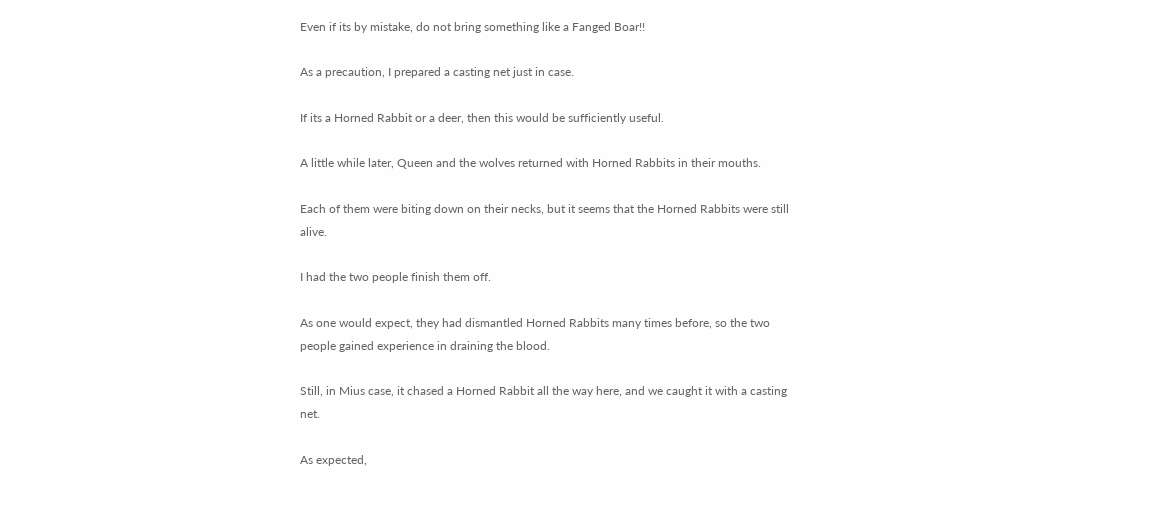Even if its by mistake, do not bring something like a Fanged Boar!!

As a precaution, I prepared a casting net just in case.

If its a Horned Rabbit or a deer, then this would be sufficiently useful.

A little while later, Queen and the wolves returned with Horned Rabbits in their mouths.

Each of them were biting down on their necks, but it seems that the Horned Rabbits were still alive.

I had the two people finish them off.

As one would expect, they had dismantled Horned Rabbits many times before, so the two people gained experience in draining the blood.

Still, in Mius case, it chased a Horned Rabbit all the way here, and we caught it with a casting net.

As expected,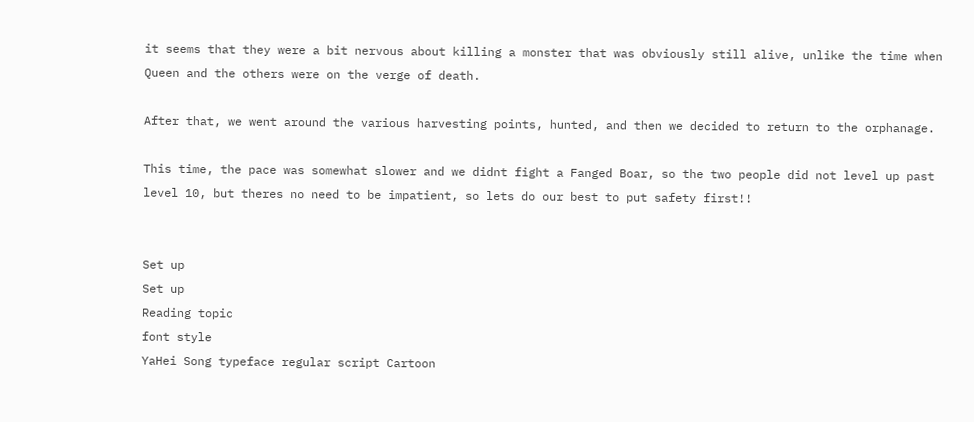it seems that they were a bit nervous about killing a monster that was obviously still alive, unlike the time when Queen and the others were on the verge of death.

After that, we went around the various harvesting points, hunted, and then we decided to return to the orphanage.

This time, the pace was somewhat slower and we didnt fight a Fanged Boar, so the two people did not level up past level 10, but theres no need to be impatient, so lets do our best to put safety first!!


Set up
Set up
Reading topic
font style
YaHei Song typeface regular script Cartoon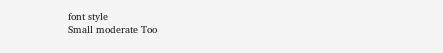font style
Small moderate Too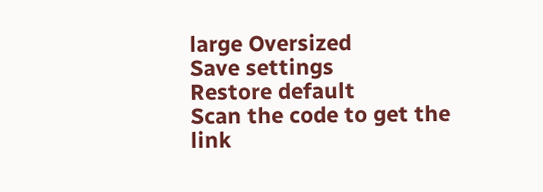large Oversized
Save settings
Restore default
Scan the code to get the link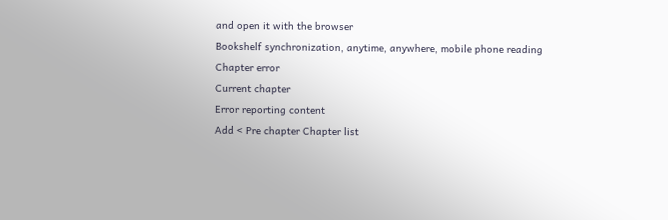and open it with the browser
Bookshelf synchronization, anytime, anywhere, mobile phone reading
Chapter error
Current chapter
Error reporting content
Add < Pre chapter Chapter list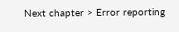Next chapter > Error reporting